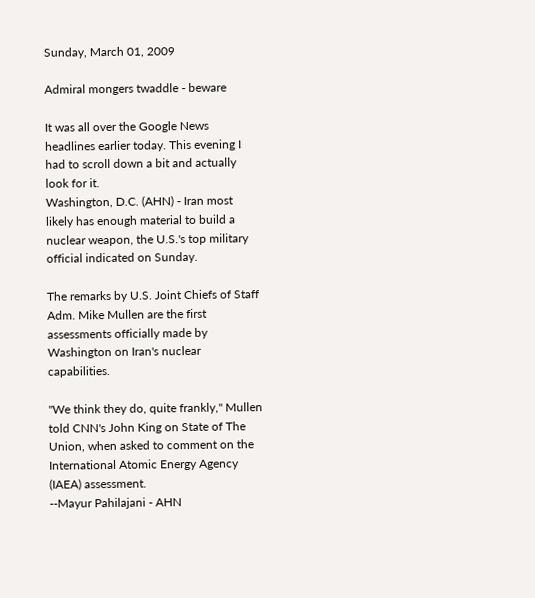Sunday, March 01, 2009

Admiral mongers twaddle - beware

It was all over the Google News headlines earlier today. This evening I had to scroll down a bit and actually look for it.
Washington, D.C. (AHN) - Iran most likely has enough material to build a nuclear weapon, the U.S.'s top military official indicated on Sunday.

The remarks by U.S. Joint Chiefs of Staff Adm. Mike Mullen are the first assessments officially made by Washington on Iran's nuclear capabilities.

"We think they do, quite frankly," Mullen told CNN's John King on State of The Union, when asked to comment on the International Atomic Energy Agency (IAEA) assessment.
--Mayur Pahilajani - AHN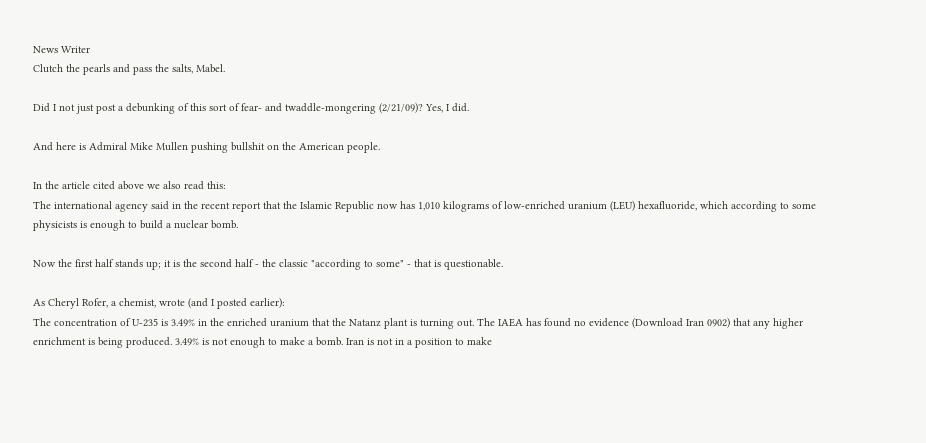News Writer
Clutch the pearls and pass the salts, Mabel.

Did I not just post a debunking of this sort of fear- and twaddle-mongering (2/21/09)? Yes, I did.

And here is Admiral Mike Mullen pushing bullshit on the American people.

In the article cited above we also read this:
The international agency said in the recent report that the Islamic Republic now has 1,010 kilograms of low-enriched uranium (LEU) hexafluoride, which according to some physicists is enough to build a nuclear bomb.

Now the first half stands up; it is the second half - the classic "according to some" - that is questionable.

As Cheryl Rofer, a chemist, wrote (and I posted earlier):
The concentration of U-235 is 3.49% in the enriched uranium that the Natanz plant is turning out. The IAEA has found no evidence (Download Iran 0902) that any higher enrichment is being produced. 3.49% is not enough to make a bomb. Iran is not in a position to make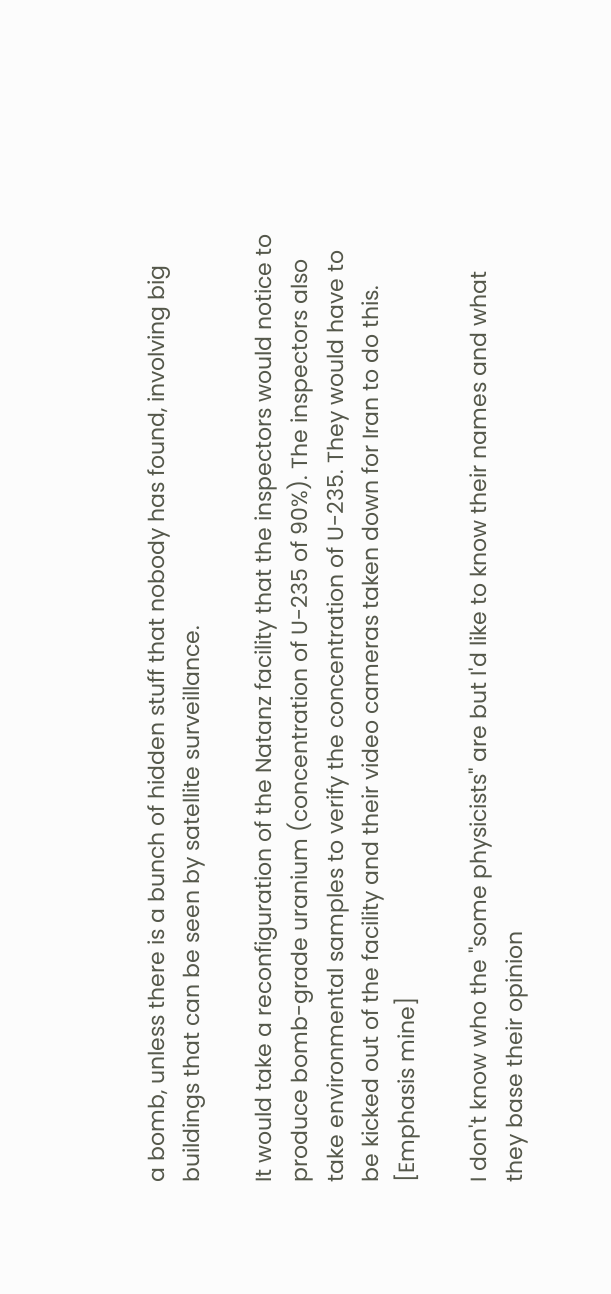a bomb, unless there is a bunch of hidden stuff that nobody has found, involving big buildings that can be seen by satellite surveillance.

It would take a reconfiguration of the Natanz facility that the inspectors would notice to produce bomb-grade uranium (concentration of U-235 of 90%). The inspectors also take environmental samples to verify the concentration of U-235. They would have to be kicked out of the facility and their video cameras taken down for Iran to do this.
[Emphasis mine]

I don't know who the "some physicists" are but I'd like to know their names and what they base their opinion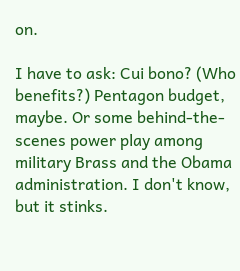on.

I have to ask: Cui bono? (Who benefits?) Pentagon budget, maybe. Or some behind-the-scenes power play among military Brass and the Obama administration. I don't know, but it stinks.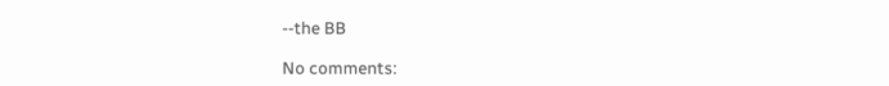--the BB

No comments: